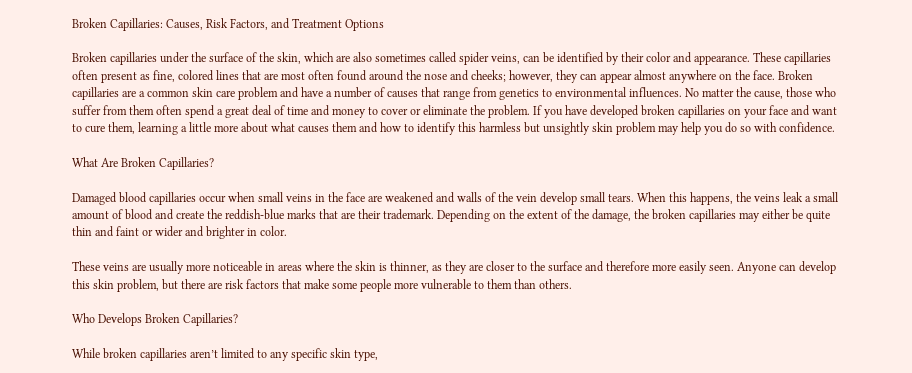Broken Capillaries: Causes, Risk Factors, and Treatment Options

Broken capillaries under the surface of the skin, which are also sometimes called spider veins, can be identified by their color and appearance. These capillaries often present as fine, colored lines that are most often found around the nose and cheeks; however, they can appear almost anywhere on the face. Broken capillaries are a common skin care problem and have a number of causes that range from genetics to environmental influences. No matter the cause, those who suffer from them often spend a great deal of time and money to cover or eliminate the problem. If you have developed broken capillaries on your face and want to cure them, learning a little more about what causes them and how to identify this harmless but unsightly skin problem may help you do so with confidence.

What Are Broken Capillaries?

Damaged blood capillaries occur when small veins in the face are weakened and walls of the vein develop small tears. When this happens, the veins leak a small amount of blood and create the reddish-blue marks that are their trademark. Depending on the extent of the damage, the broken capillaries may either be quite thin and faint or wider and brighter in color.

These veins are usually more noticeable in areas where the skin is thinner, as they are closer to the surface and therefore more easily seen. Anyone can develop this skin problem, but there are risk factors that make some people more vulnerable to them than others.

Who Develops Broken Capillaries?

While broken capillaries aren’t limited to any specific skin type,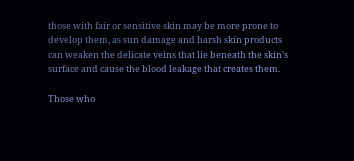those with fair or sensitive skin may be more prone to develop them, as sun damage and harsh skin products can weaken the delicate veins that lie beneath the skin’s surface and cause the blood leakage that creates them.

Those who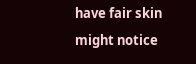have fair skin might notice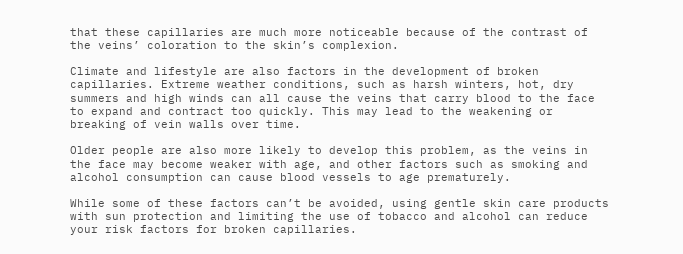that these capillaries are much more noticeable because of the contrast of the veins’ coloration to the skin’s complexion.

Climate and lifestyle are also factors in the development of broken capillaries. Extreme weather conditions, such as harsh winters, hot, dry summers and high winds can all cause the veins that carry blood to the face to expand and contract too quickly. This may lead to the weakening or breaking of vein walls over time.

Older people are also more likely to develop this problem, as the veins in the face may become weaker with age, and other factors such as smoking and alcohol consumption can cause blood vessels to age prematurely.

While some of these factors can’t be avoided, using gentle skin care products with sun protection and limiting the use of tobacco and alcohol can reduce your risk factors for broken capillaries.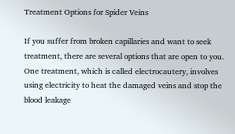Treatment Options for Spider Veins

If you suffer from broken capillaries and want to seek treatment, there are several options that are open to you. One treatment, which is called electrocautery, involves using electricity to heat the damaged veins and stop the blood leakage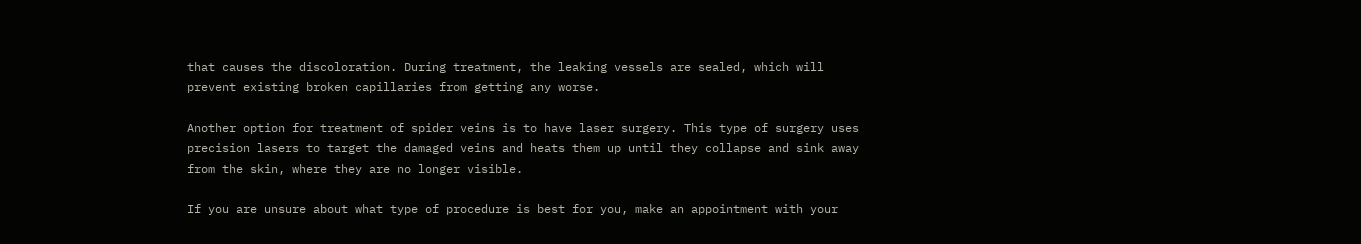that causes the discoloration. During treatment, the leaking vessels are sealed, which will prevent existing broken capillaries from getting any worse.

Another option for treatment of spider veins is to have laser surgery. This type of surgery uses precision lasers to target the damaged veins and heats them up until they collapse and sink away from the skin, where they are no longer visible.

If you are unsure about what type of procedure is best for you, make an appointment with your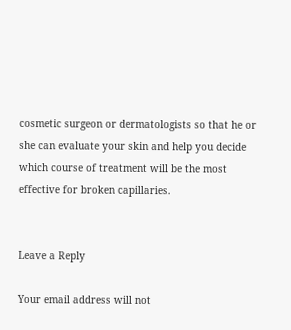cosmetic surgeon or dermatologists so that he or she can evaluate your skin and help you decide which course of treatment will be the most effective for broken capillaries.


Leave a Reply

Your email address will not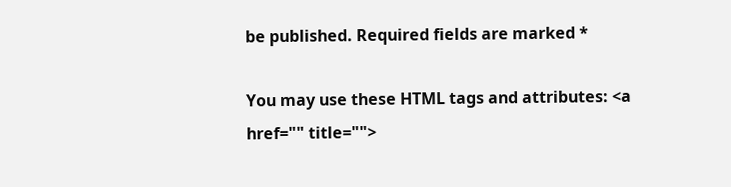be published. Required fields are marked *

You may use these HTML tags and attributes: <a href="" title="">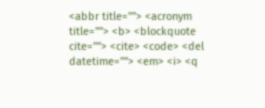<abbr title=""> <acronym title=""> <b> <blockquote cite=""> <cite> <code> <del datetime=""> <em> <i> <q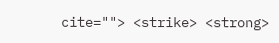cite=""> <strike> <strong>